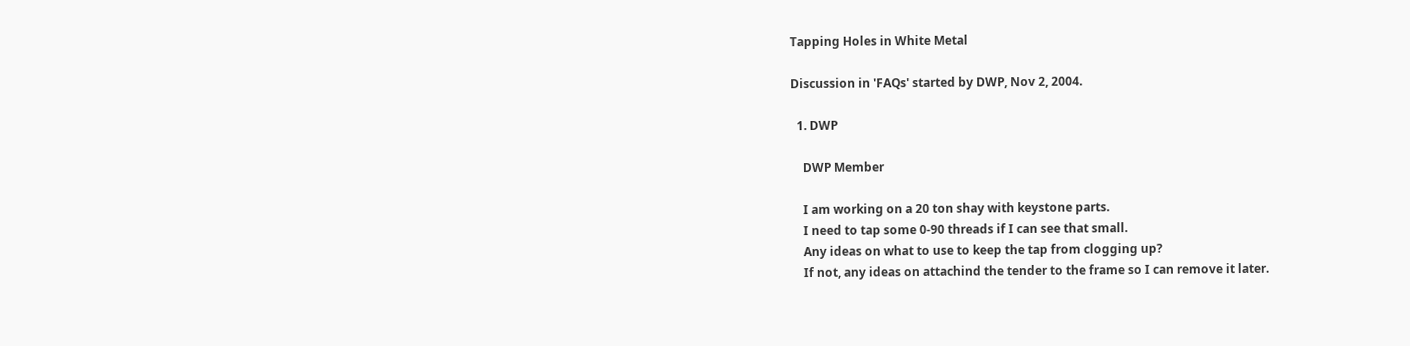Tapping Holes in White Metal

Discussion in 'FAQs' started by DWP, Nov 2, 2004.

  1. DWP

    DWP Member

    I am working on a 20 ton shay with keystone parts.
    I need to tap some 0-90 threads if I can see that small.
    Any ideas on what to use to keep the tap from clogging up?
    If not, any ideas on attachind the tender to the frame so I can remove it later.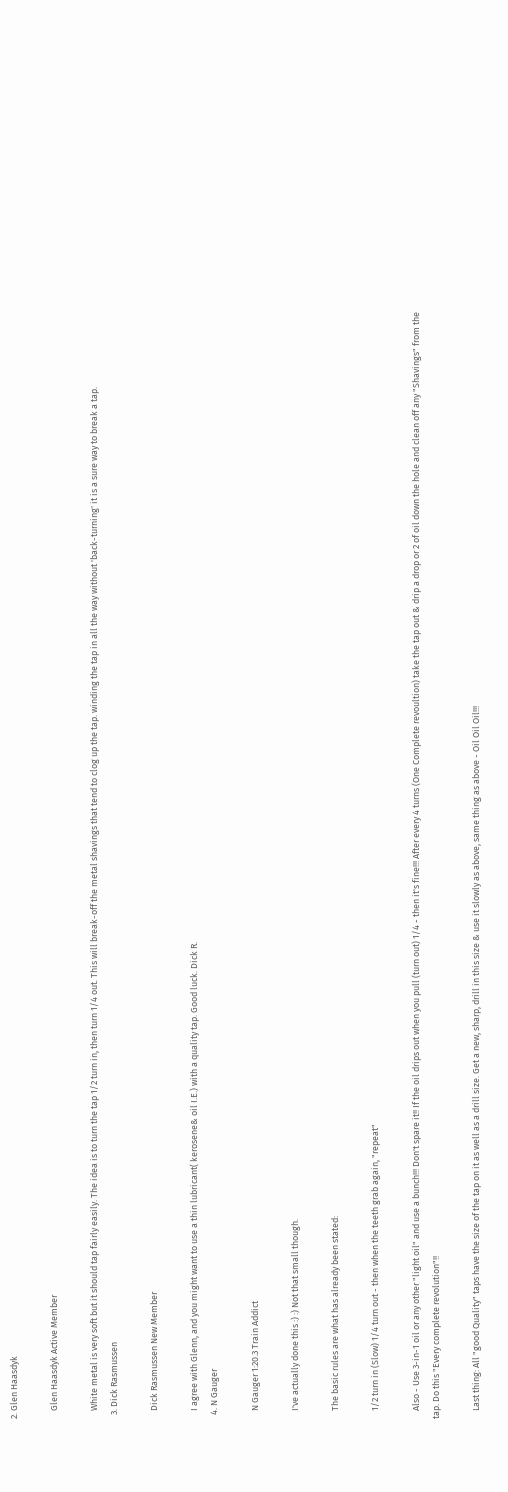2. Glen Haasdyk

    Glen Haasdyk Active Member

    White metal is very soft but it should tap fairly easily. The idea is to turn the tap 1/2 turn in, then turn 1/4 out. This will break-off the metal shavings that tend to clog up the tap. winding the tap in all the way without 'back-turning' it is a sure way to break a tap.
  3. Dick Rasmussen

    Dick Rasmussen New Member

    I agree with Glenn, and you might want to use a thin lubricant( kerosene& oil I.E.) with a quality tap. Good luck. Dick R.
  4. N Gauger

    N Gauger 1:20.3 Train Addict

    I've actually done this :) :) Not that small though.

    The basic rules are what has already been stated:

    1/2 turn in (Slow) 1/4 turn out - then when the teeth grab again, "repeat"

    Also - Use 3-in-1 oil or any other "light oil" and use a bunch!!! Don't spare it!! If the oil drips out when you pull (turn out) 1/4 - then it's fine!!! After every 4 turns (One Complete revoultion) take the tap out & drip a drop or 2 of oil down the hole and clean off any "Shavings" from the tap. Do this "Every complete revolution"!!

    Last thing: All "good Quality" taps have the size of the tap on it as well as a drill size. Get a new, sharp, drill in this size & use it slowly as above, same thing as above - Oil Oil Oil!!!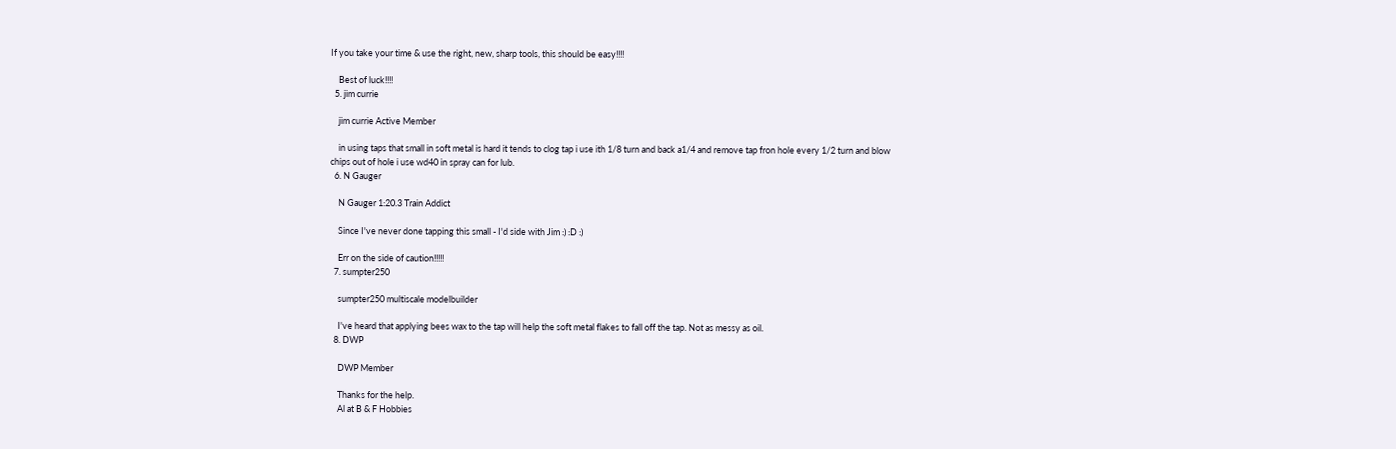If you take your time & use the right, new, sharp tools, this should be easy!!!!

    Best of luck!!!!
  5. jim currie

    jim currie Active Member

    in using taps that small in soft metal is hard it tends to clog tap i use ith 1/8 turn and back a1/4 and remove tap fron hole every 1/2 turn and blow chips out of hole i use wd40 in spray can for lub.
  6. N Gauger

    N Gauger 1:20.3 Train Addict

    Since I've never done tapping this small - I'd side with Jim :) :D :)

    Err on the side of caution!!!!!
  7. sumpter250

    sumpter250 multiscale modelbuilder

    I've heard that applying bees wax to the tap will help the soft metal flakes to fall off the tap. Not as messy as oil.
  8. DWP

    DWP Member

    Thanks for the help.
    Al at B & F Hobbies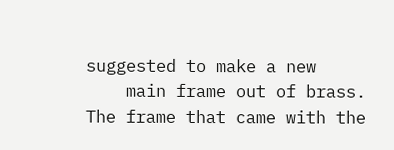suggested to make a new
    main frame out of brass. The frame that came with the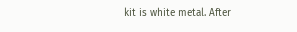kit is white metal. After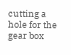cutting a hole for the gear box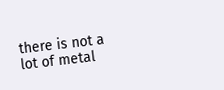there is not a lot of metal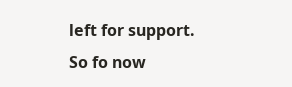left for support. So fo now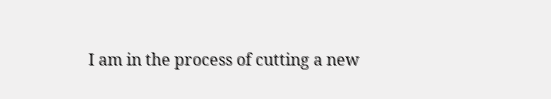I am in the process of cutting a new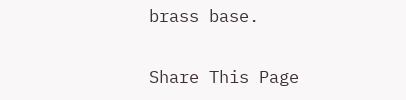brass base.

Share This Page